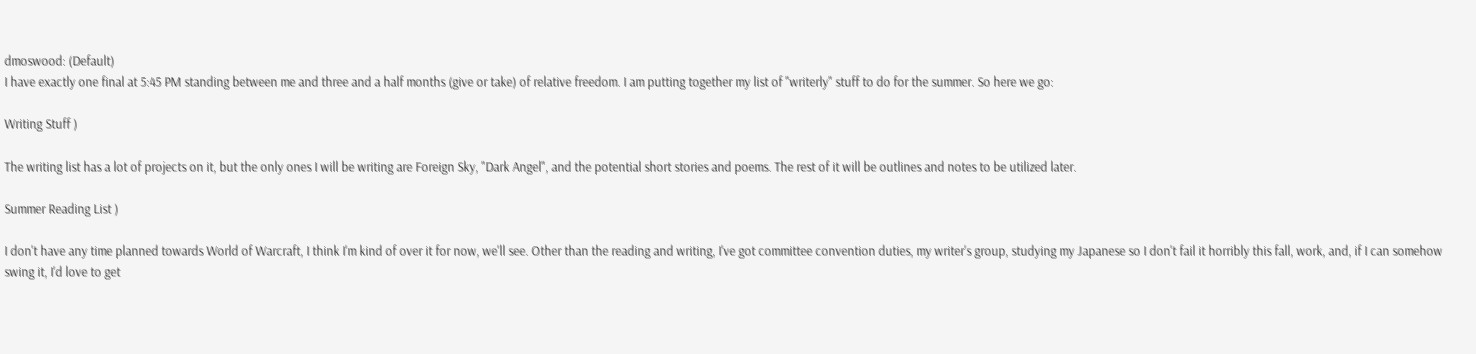dmoswood: (Default)
I have exactly one final at 5:45 PM standing between me and three and a half months (give or take) of relative freedom. I am putting together my list of "writerly" stuff to do for the summer. So here we go:

Writing Stuff )

The writing list has a lot of projects on it, but the only ones I will be writing are Foreign Sky, "Dark Angel", and the potential short stories and poems. The rest of it will be outlines and notes to be utilized later.

Summer Reading List )

I don't have any time planned towards World of Warcraft, I think I'm kind of over it for now, we'll see. Other than the reading and writing, I've got committee convention duties, my writer's group, studying my Japanese so I don't fail it horribly this fall, work, and, if I can somehow swing it, I'd love to get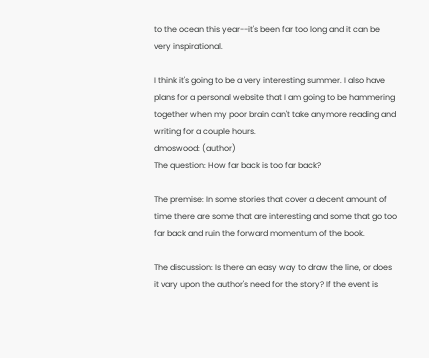to the ocean this year--it's been far too long and it can be very inspirational.

I think it's going to be a very interesting summer. I also have plans for a personal website that I am going to be hammering together when my poor brain can't take anymore reading and writing for a couple hours.
dmoswood: (author)
The question: How far back is too far back?

The premise: In some stories that cover a decent amount of time there are some that are interesting and some that go too far back and ruin the forward momentum of the book.

The discussion: Is there an easy way to draw the line, or does it vary upon the author's need for the story? If the event is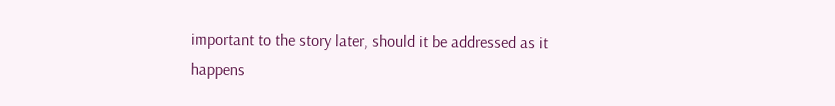important to the story later, should it be addressed as it happens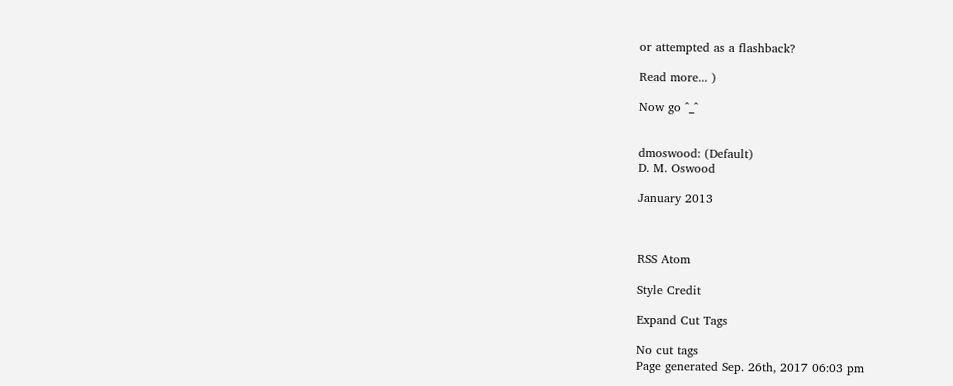or attempted as a flashback?

Read more... )

Now go ^_^


dmoswood: (Default)
D. M. Oswood

January 2013



RSS Atom

Style Credit

Expand Cut Tags

No cut tags
Page generated Sep. 26th, 2017 06:03 pm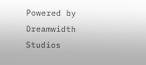Powered by Dreamwidth Studios